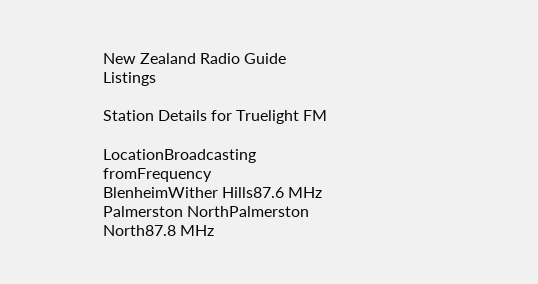New Zealand Radio Guide Listings

Station Details for Truelight FM

LocationBroadcasting fromFrequency
BlenheimWither Hills87.6 MHz
Palmerston NorthPalmerston North87.8 MHz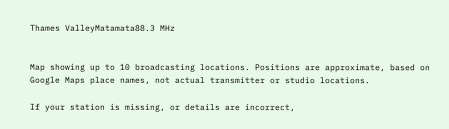Thames ValleyMatamata88.3 MHz


Map showing up to 10 broadcasting locations. Positions are approximate, based on Google Maps place names, not actual transmitter or studio locations.

If your station is missing, or details are incorrect,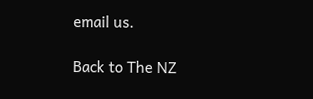email us.

Back to The NZ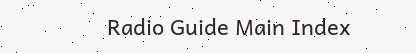Radio Guide Main Index